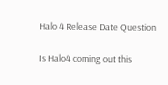Halo 4 Release Date Question

Is Halo4 coming out this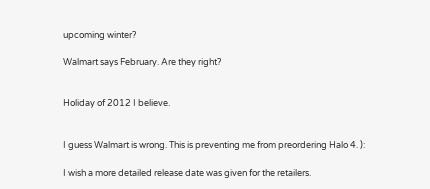upcoming winter?

Walmart says February. Are they right?


Holiday of 2012 I believe.


I guess Walmart is wrong. This is preventing me from preordering Halo 4. ):

I wish a more detailed release date was given for the retailers.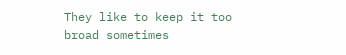They like to keep it too broad sometimes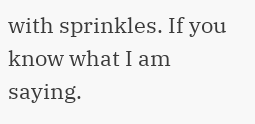with sprinkles. If you know what I am saying.